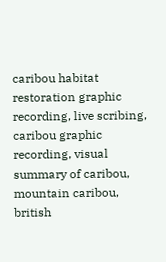caribou habitat restoration graphic recording, live scribing, caribou graphic recording, visual summary of caribou, mountain caribou, british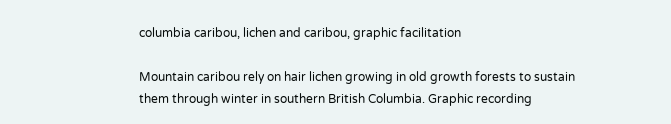columbia caribou, lichen and caribou, graphic facilitation

Mountain caribou rely on hair lichen growing in old growth forests to sustain them through winter in southern British Columbia. Graphic recording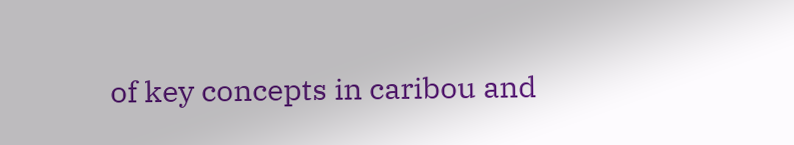of key concepts in caribou and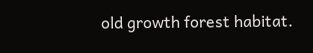old growth forest habitat.